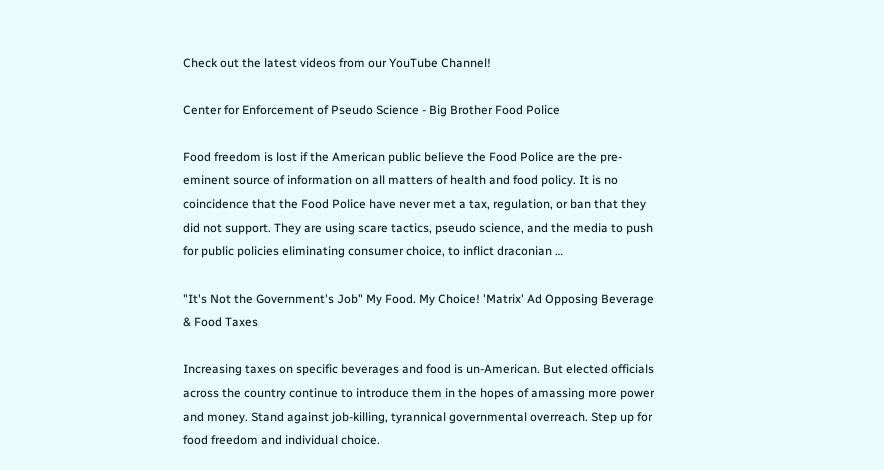Check out the latest videos from our YouTube Channel!

Center for Enforcement of Pseudo Science - Big Brother Food Police

Food freedom is lost if the American public believe the Food Police are the pre-eminent source of information on all matters of health and food policy. It is no coincidence that the Food Police have never met a tax, regulation, or ban that they did not support. They are using scare tactics, pseudo science, and the media to push for public policies eliminating consumer choice, to inflict draconian …

"It's Not the Government's Job" My Food. My Choice! 'Matrix' Ad Opposing Beverage & Food Taxes

Increasing taxes on specific beverages and food is un-American. But elected officials across the country continue to introduce them in the hopes of amassing more power and money. Stand against job-killing, tyrannical governmental overreach. Step up for food freedom and individual choice.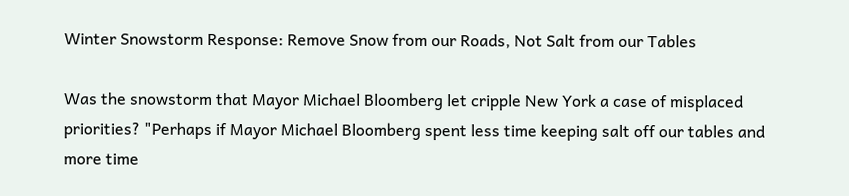Winter Snowstorm Response: Remove Snow from our Roads, Not Salt from our Tables

Was the snowstorm that Mayor Michael Bloomberg let cripple New York a case of misplaced priorities? "Perhaps if Mayor Michael Bloomberg spent less time keeping salt off our tables and more time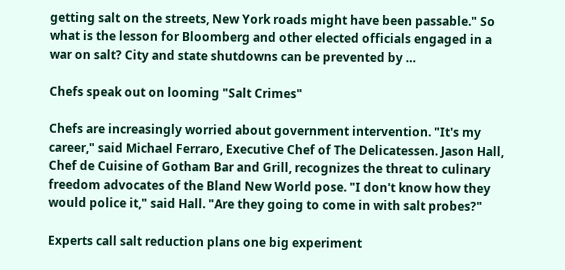getting salt on the streets, New York roads might have been passable." So what is the lesson for Bloomberg and other elected officials engaged in a war on salt? City and state shutdowns can be prevented by …

Chefs speak out on looming "Salt Crimes"

Chefs are increasingly worried about government intervention. "It's my career," said Michael Ferraro, Executive Chef of The Delicatessen. Jason Hall, Chef de Cuisine of Gotham Bar and Grill, recognizes the threat to culinary freedom advocates of the Bland New World pose. "I don't know how they would police it," said Hall. "Are they going to come in with salt probes?"

Experts call salt reduction plans one big experiment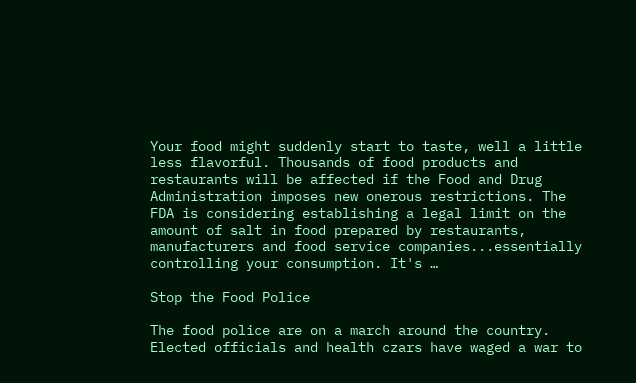Your food might suddenly start to taste, well a little less flavorful. Thousands of food products and restaurants will be affected if the Food and Drug Administration imposes new onerous restrictions. The FDA is considering establishing a legal limit on the amount of salt in food prepared by restaurants, manufacturers and food service companies...essentially controlling your consumption. It's …

Stop the Food Police

The food police are on a march around the country. Elected officials and health czars have waged a war to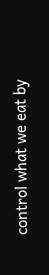control what we eat by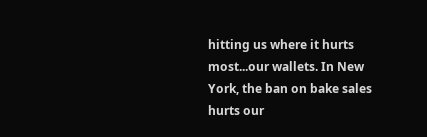hitting us where it hurts most...our wallets. In New York, the ban on bake sales hurts our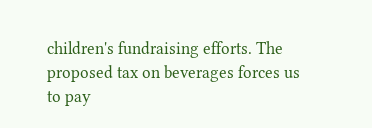children's fundraising efforts. The proposed tax on beverages forces us to pay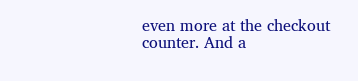even more at the checkout counter. And a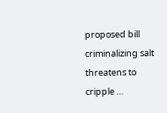proposed bill criminalizing salt threatens to cripple …